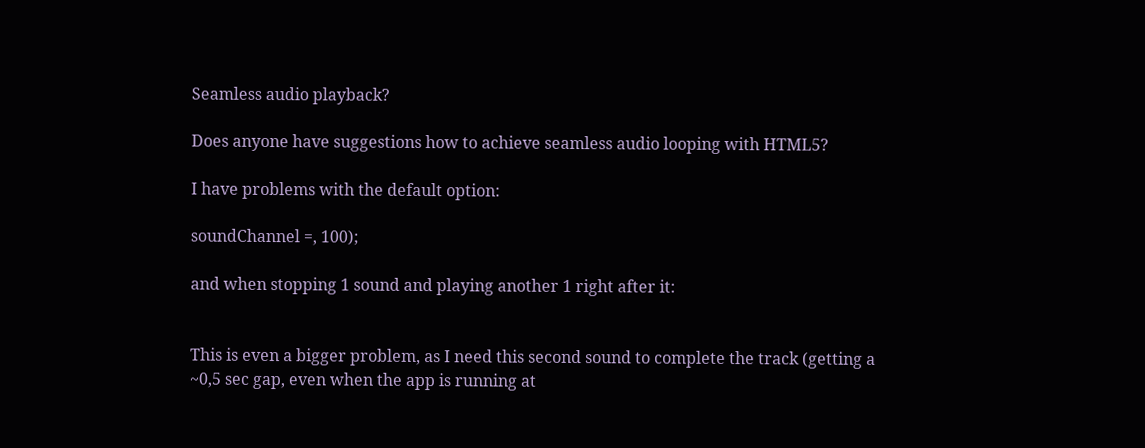Seamless audio playback?

Does anyone have suggestions how to achieve seamless audio looping with HTML5?

I have problems with the default option:

soundChannel =, 100);

and when stopping 1 sound and playing another 1 right after it:


This is even a bigger problem, as I need this second sound to complete the track (getting a ~0,5 sec gap, even when the app is running at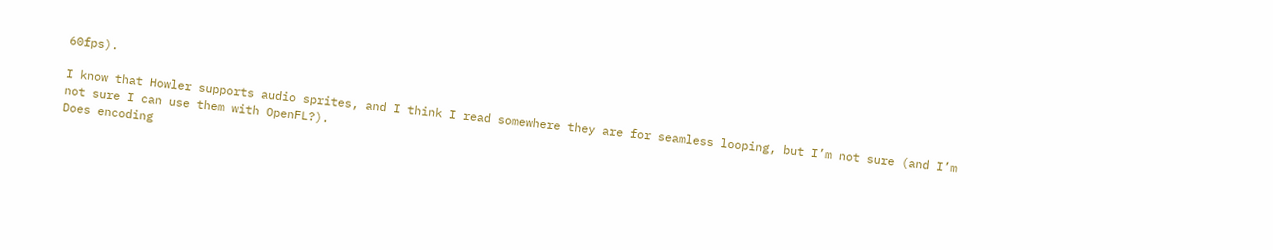60fps).

I know that Howler supports audio sprites, and I think I read somewhere they are for seamless looping, but I’m not sure (and I’m not sure I can use them with OpenFL?).
Does encoding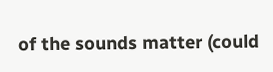of the sounds matter (could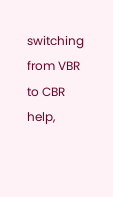switching from VBR to CBR help,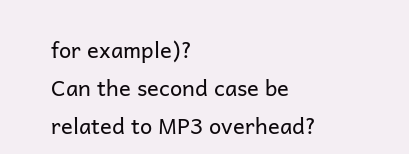for example)?
Can the second case be related to MP3 overhead?